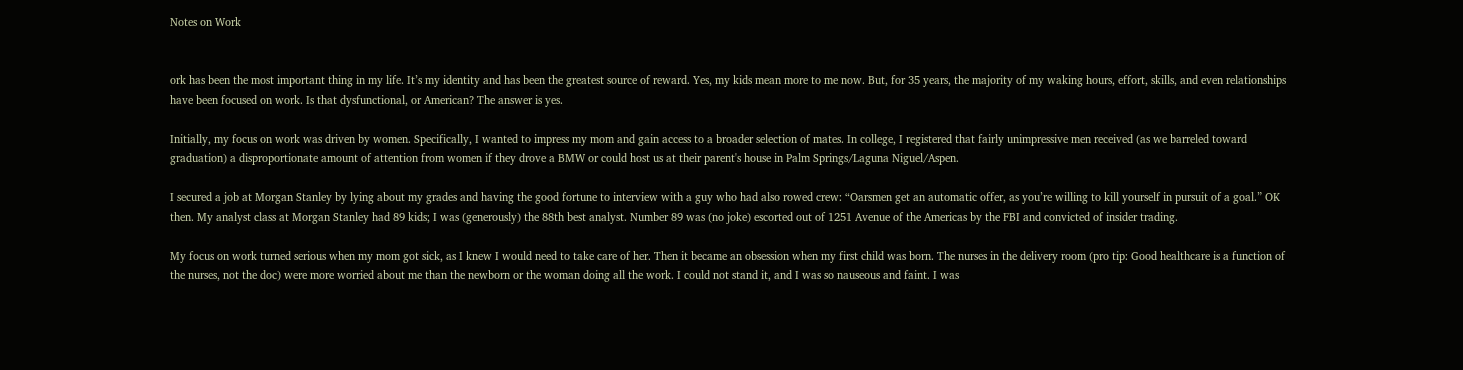Notes on Work


ork has been the most important thing in my life. It’s my identity and has been the greatest source of reward. Yes, my kids mean more to me now. But, for 35 years, the majority of my waking hours, effort, skills, and even relationships have been focused on work. Is that dysfunctional, or American? The answer is yes.

Initially, my focus on work was driven by women. Specifically, I wanted to impress my mom and gain access to a broader selection of mates. In college, I registered that fairly unimpressive men received (as we barreled toward graduation) a disproportionate amount of attention from women if they drove a BMW or could host us at their parent's house in Palm Springs/Laguna Niguel/Aspen.

I secured a job at Morgan Stanley by lying about my grades and having the good fortune to interview with a guy who had also rowed crew: “Oarsmen get an automatic offer, as you’re willing to kill yourself in pursuit of a goal.” OK then. My analyst class at Morgan Stanley had 89 kids; I was (generously) the 88th best analyst. Number 89 was (no joke) escorted out of 1251 Avenue of the Americas by the FBI and convicted of insider trading.

My focus on work turned serious when my mom got sick, as I knew I would need to take care of her. Then it became an obsession when my first child was born. The nurses in the delivery room (pro tip: Good healthcare is a function of the nurses, not the doc) were more worried about me than the newborn or the woman doing all the work. I could not stand it, and I was so nauseous and faint. I was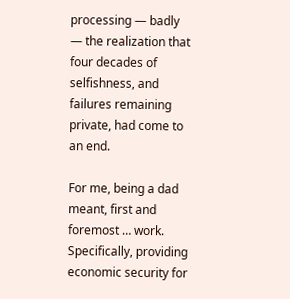processing — badly — the realization that four decades of selfishness, and failures remaining private, had come to an end.

For me, being a dad meant, first and foremost … work. Specifically, providing economic security for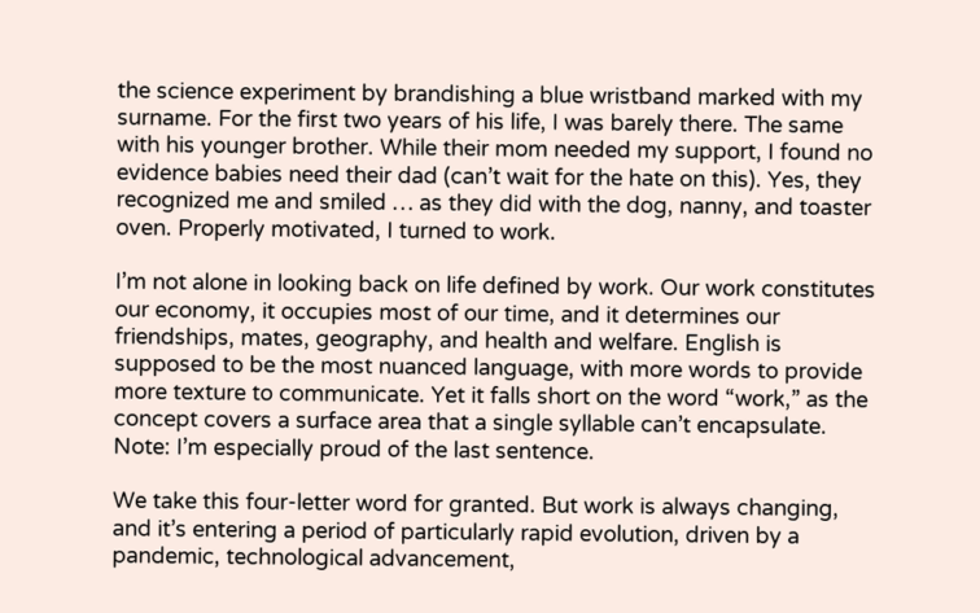the science experiment by brandishing a blue wristband marked with my surname. For the first two years of his life, I was barely there. The same with his younger brother. While their mom needed my support, I found no evidence babies need their dad (can’t wait for the hate on this). Yes, they recognized me and smiled … as they did with the dog, nanny, and toaster oven. Properly motivated, I turned to work.

I’m not alone in looking back on life defined by work. Our work constitutes our economy, it occupies most of our time, and it determines our friendships, mates, geography, and health and welfare. English is supposed to be the most nuanced language, with more words to provide more texture to communicate. Yet it falls short on the word “work,” as the concept covers a surface area that a single syllable can’t encapsulate. Note: I’m especially proud of the last sentence.

We take this four-letter word for granted. But work is always changing, and it’s entering a period of particularly rapid evolution, driven by a pandemic, technological advancement,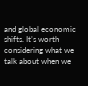and global economic shifts. It’s worth considering what we talk about when we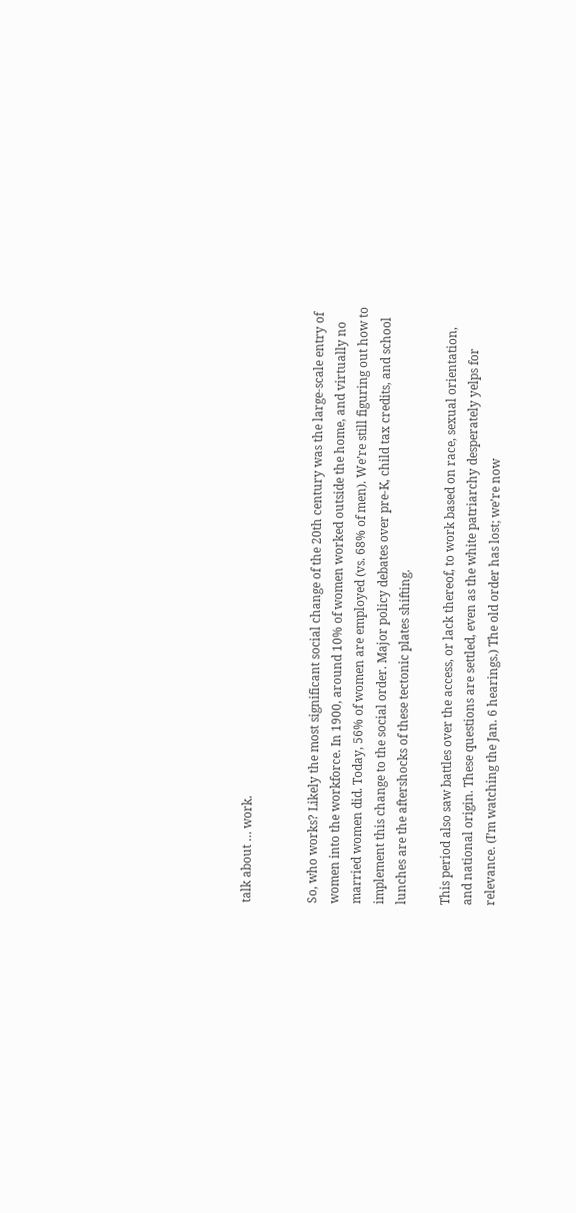talk about … work.


So, who works? Likely the most significant social change of the 20th century was the large-scale entry of women into the workforce. In 1900, around 10% of women worked outside the home, and virtually no married women did. Today, 56% of women are employed (vs. 68% of men). We’re still figuring out how to implement this change to the social order. Major policy debates over pre-K, child tax credits, and school lunches are the aftershocks of these tectonic plates shifting.

This period also saw battles over the access, or lack thereof, to work based on race, sexual orientation, and national origin. These questions are settled, even as the white patriarchy desperately yelps for relevance. (I’m watching the Jan. 6 hearings.) The old order has lost; we’re now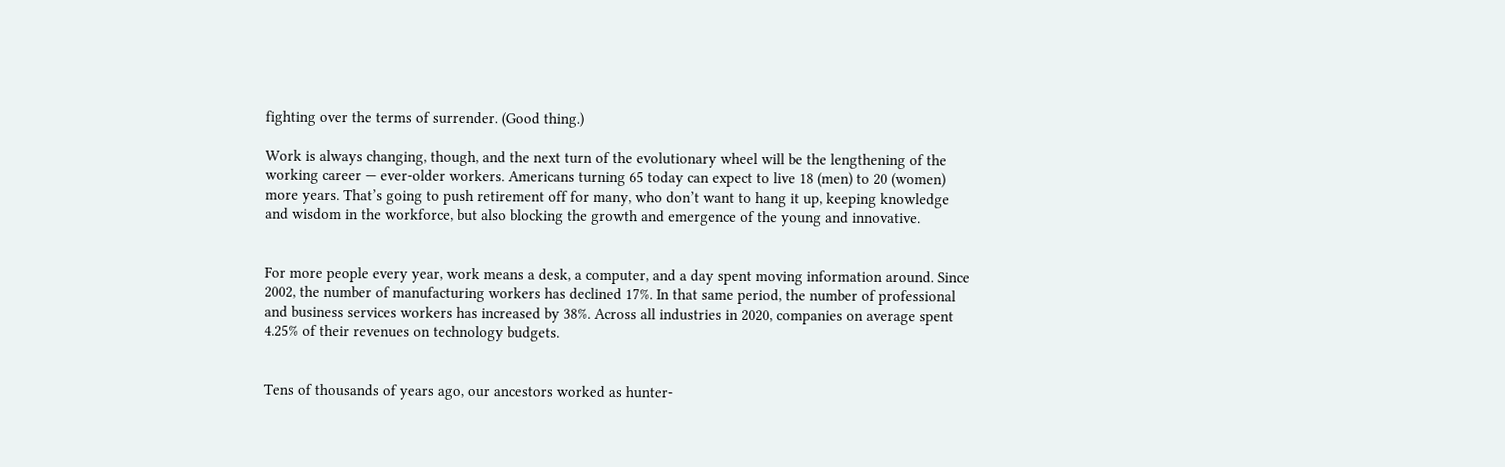fighting over the terms of surrender. (Good thing.)

Work is always changing, though, and the next turn of the evolutionary wheel will be the lengthening of the working career — ever-older workers. Americans turning 65 today can expect to live 18 (men) to 20 (women) more years. That’s going to push retirement off for many, who don’t want to hang it up, keeping knowledge and wisdom in the workforce, but also blocking the growth and emergence of the young and innovative.


For more people every year, work means a desk, a computer, and a day spent moving information around. Since 2002, the number of manufacturing workers has declined 17%. In that same period, the number of professional and business services workers has increased by 38%. Across all industries in 2020, companies on average spent 4.25% of their revenues on technology budgets.


Tens of thousands of years ago, our ancestors worked as hunter-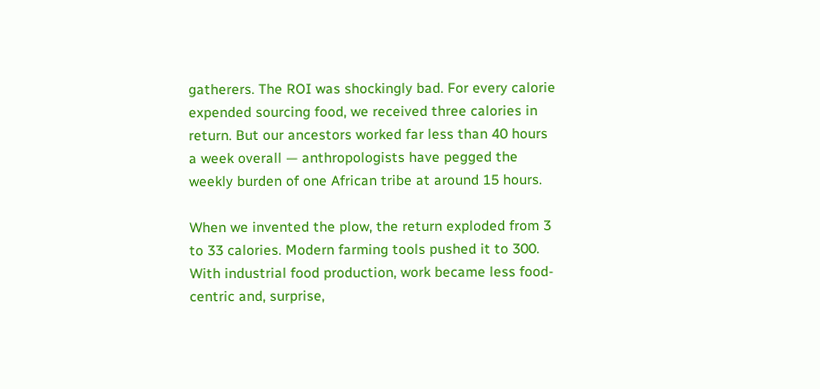gatherers. The ROI was shockingly bad. For every calorie expended sourcing food, we received three calories in return. But our ancestors worked far less than 40 hours a week overall — anthropologists have pegged the weekly burden of one African tribe at around 15 hours.

When we invented the plow, the return exploded from 3 to 33 calories. Modern farming tools pushed it to 300. With industrial food production, work became less food-centric and, surprise,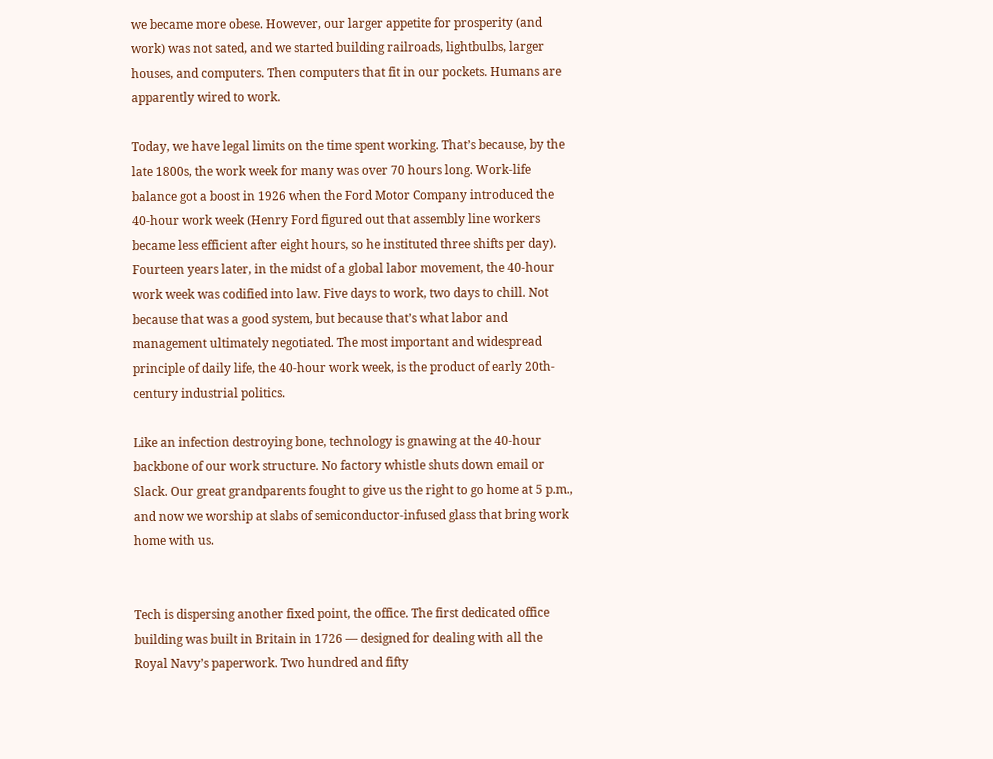we became more obese. However, our larger appetite for prosperity (and work) was not sated, and we started building railroads, lightbulbs, larger houses, and computers. Then computers that fit in our pockets. Humans are apparently wired to work.

Today, we have legal limits on the time spent working. That’s because, by the late 1800s, the work week for many was over 70 hours long. Work-life balance got a boost in 1926 when the Ford Motor Company introduced the 40-hour work week (Henry Ford figured out that assembly line workers became less efficient after eight hours, so he instituted three shifts per day). Fourteen years later, in the midst of a global labor movement, the 40-hour work week was codified into law. Five days to work, two days to chill. Not because that was a good system, but because that’s what labor and management ultimately negotiated. The most important and widespread principle of daily life, the 40-hour work week, is the product of early 20th-century industrial politics.

Like an infection destroying bone, technology is gnawing at the 40-hour backbone of our work structure. No factory whistle shuts down email or Slack. Our great grandparents fought to give us the right to go home at 5 p.m., and now we worship at slabs of semiconductor-infused glass that bring work home with us.


Tech is dispersing another fixed point, the office. The first dedicated office building was built in Britain in 1726 — designed for dealing with all the Royal Navy’s paperwork. Two hundred and fifty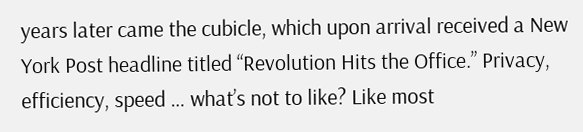years later came the cubicle, which upon arrival received a New York Post headline titled “Revolution Hits the Office.” Privacy, efficiency, speed … what’s not to like? Like most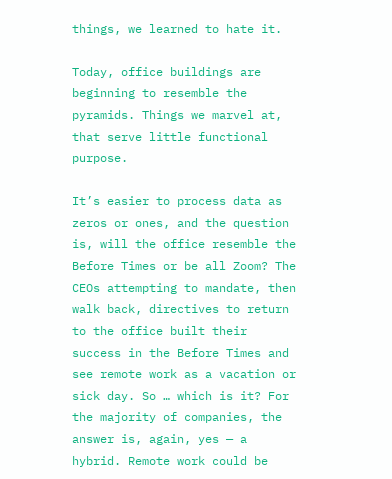things, we learned to hate it.

Today, office buildings are beginning to resemble the pyramids. Things we marvel at, that serve little functional purpose.

It’s easier to process data as zeros or ones, and the question is, will the office resemble the Before Times or be all Zoom? The CEOs attempting to mandate, then walk back, directives to return to the office built their success in the Before Times and see remote work as a vacation or sick day. So … which is it? For the majority of companies, the answer is, again, yes — a hybrid. Remote work could be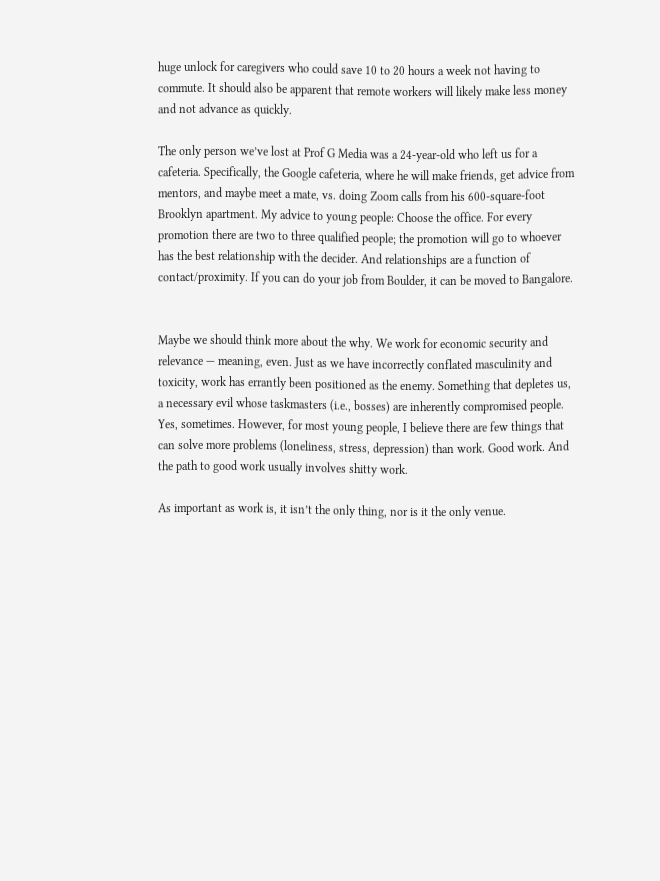huge unlock for caregivers who could save 10 to 20 hours a week not having to commute. It should also be apparent that remote workers will likely make less money and not advance as quickly.

The only person we’ve lost at Prof G Media was a 24-year-old who left us for a cafeteria. Specifically, the Google cafeteria, where he will make friends, get advice from mentors, and maybe meet a mate, vs. doing Zoom calls from his 600-square-foot Brooklyn apartment. My advice to young people: Choose the office. For every promotion there are two to three qualified people; the promotion will go to whoever has the best relationship with the decider. And relationships are a function of contact/proximity. If you can do your job from Boulder, it can be moved to Bangalore.


Maybe we should think more about the why. We work for economic security and relevance — meaning, even. Just as we have incorrectly conflated masculinity and toxicity, work has errantly been positioned as the enemy. Something that depletes us, a necessary evil whose taskmasters (i.e., bosses) are inherently compromised people. Yes, sometimes. However, for most young people, I believe there are few things that can solve more problems (loneliness, stress, depression) than work. Good work. And the path to good work usually involves shitty work.

As important as work is, it isn’t the only thing, nor is it the only venue.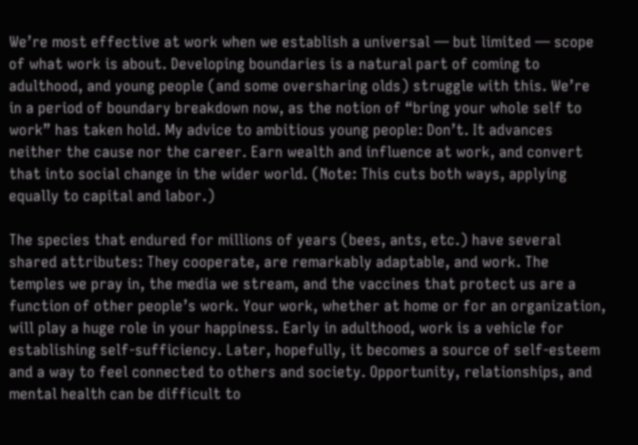We’re most effective at work when we establish a universal — but limited — scope of what work is about. Developing boundaries is a natural part of coming to adulthood, and young people (and some oversharing olds) struggle with this. We’re in a period of boundary breakdown now, as the notion of “bring your whole self to work” has taken hold. My advice to ambitious young people: Don’t. It advances neither the cause nor the career. Earn wealth and influence at work, and convert that into social change in the wider world. (Note: This cuts both ways, applying equally to capital and labor.)

The species that endured for millions of years (bees, ants, etc.) have several shared attributes: They cooperate, are remarkably adaptable, and work. The temples we pray in, the media we stream, and the vaccines that protect us are a function of other people’s work. Your work, whether at home or for an organization, will play a huge role in your happiness. Early in adulthood, work is a vehicle for establishing self-sufficiency. Later, hopefully, it becomes a source of self-esteem and a way to feel connected to others and society. Opportunity, relationships, and mental health can be difficult to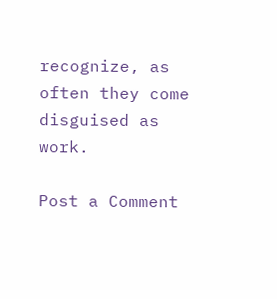recognize, as often they come disguised as work.

Post a Comment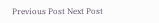Previous Post Next Post